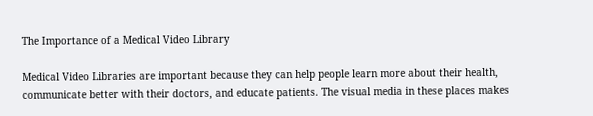The Importance of a Medical Video Library

Medical Video Libraries are important because they can help people learn more about their health, communicate better with their doctors, and educate patients. The visual media in these places makes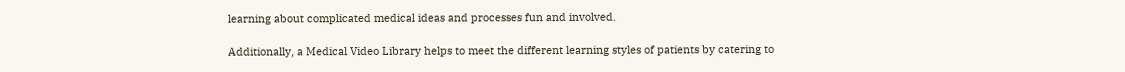learning about complicated medical ideas and processes fun and involved.

Additionally, a Medical Video Library helps to meet the different learning styles of patients by catering to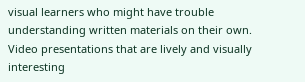visual learners who might have trouble understanding written materials on their own. Video presentations that are lively and visually interesting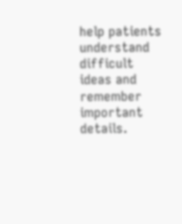help patients understand difficult ideas and remember important details.